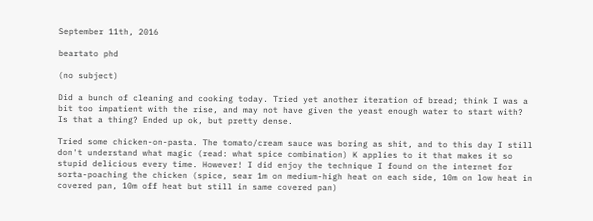September 11th, 2016

beartato phd

(no subject)

Did a bunch of cleaning and cooking today. Tried yet another iteration of bread; think I was a bit too impatient with the rise, and may not have given the yeast enough water to start with? Is that a thing? Ended up ok, but pretty dense.

Tried some chicken-on-pasta. The tomato/cream sauce was boring as shit, and to this day I still don't understand what magic (read: what spice combination) K applies to it that makes it so stupid delicious every time. However! I did enjoy the technique I found on the internet for sorta-poaching the chicken (spice, sear 1m on medium-high heat on each side, 10m on low heat in covered pan, 10m off heat but still in same covered pan)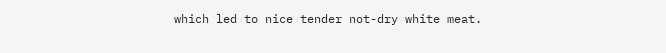which led to nice tender not-dry white meat.